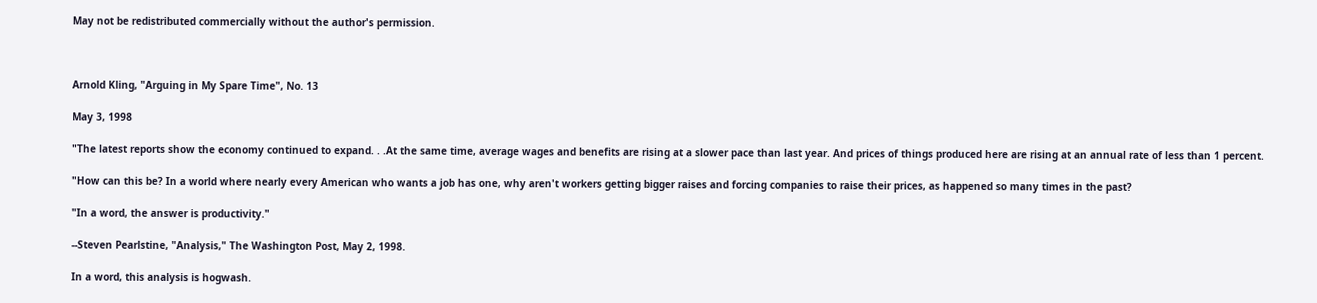May not be redistributed commercially without the author's permission.



Arnold Kling, "Arguing in My Spare Time", No. 13

May 3, 1998

"The latest reports show the economy continued to expand. . .At the same time, average wages and benefits are rising at a slower pace than last year. And prices of things produced here are rising at an annual rate of less than 1 percent.

"How can this be? In a world where nearly every American who wants a job has one, why aren't workers getting bigger raises and forcing companies to raise their prices, as happened so many times in the past?

"In a word, the answer is productivity."

--Steven Pearlstine, "Analysis," The Washington Post, May 2, 1998.

In a word, this analysis is hogwash.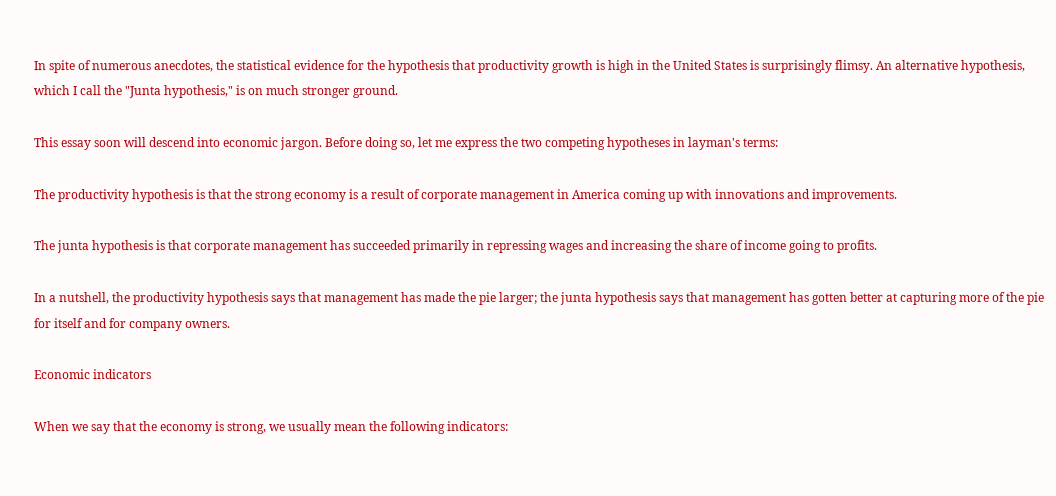In spite of numerous anecdotes, the statistical evidence for the hypothesis that productivity growth is high in the United States is surprisingly flimsy. An alternative hypothesis, which I call the "Junta hypothesis," is on much stronger ground.

This essay soon will descend into economic jargon. Before doing so, let me express the two competing hypotheses in layman's terms:

The productivity hypothesis is that the strong economy is a result of corporate management in America coming up with innovations and improvements.

The junta hypothesis is that corporate management has succeeded primarily in repressing wages and increasing the share of income going to profits.

In a nutshell, the productivity hypothesis says that management has made the pie larger; the junta hypothesis says that management has gotten better at capturing more of the pie for itself and for company owners.

Economic indicators

When we say that the economy is strong, we usually mean the following indicators: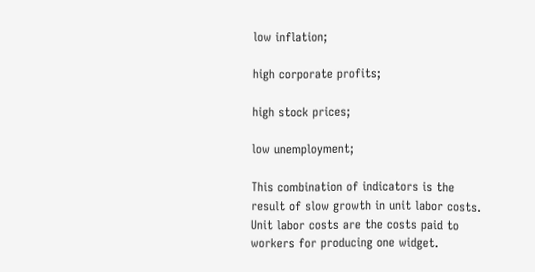low inflation;

high corporate profits;

high stock prices;

low unemployment;

This combination of indicators is the result of slow growth in unit labor costs. Unit labor costs are the costs paid to workers for producing one widget.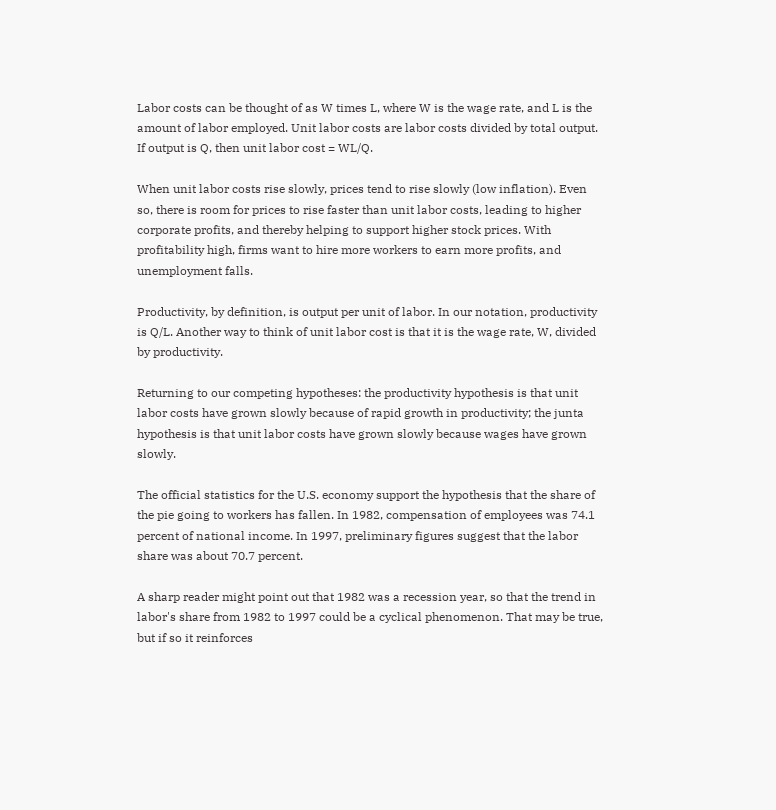Labor costs can be thought of as W times L, where W is the wage rate, and L is the amount of labor employed. Unit labor costs are labor costs divided by total output. If output is Q, then unit labor cost = WL/Q.

When unit labor costs rise slowly, prices tend to rise slowly (low inflation). Even so, there is room for prices to rise faster than unit labor costs, leading to higher corporate profits, and thereby helping to support higher stock prices. With profitability high, firms want to hire more workers to earn more profits, and unemployment falls.

Productivity, by definition, is output per unit of labor. In our notation, productivity is Q/L. Another way to think of unit labor cost is that it is the wage rate, W, divided by productivity.

Returning to our competing hypotheses: the productivity hypothesis is that unit labor costs have grown slowly because of rapid growth in productivity; the junta hypothesis is that unit labor costs have grown slowly because wages have grown slowly.

The official statistics for the U.S. economy support the hypothesis that the share of the pie going to workers has fallen. In 1982, compensation of employees was 74.1 percent of national income. In 1997, preliminary figures suggest that the labor share was about 70.7 percent.

A sharp reader might point out that 1982 was a recession year, so that the trend in labor's share from 1982 to 1997 could be a cyclical phenomenon. That may be true, but if so it reinforces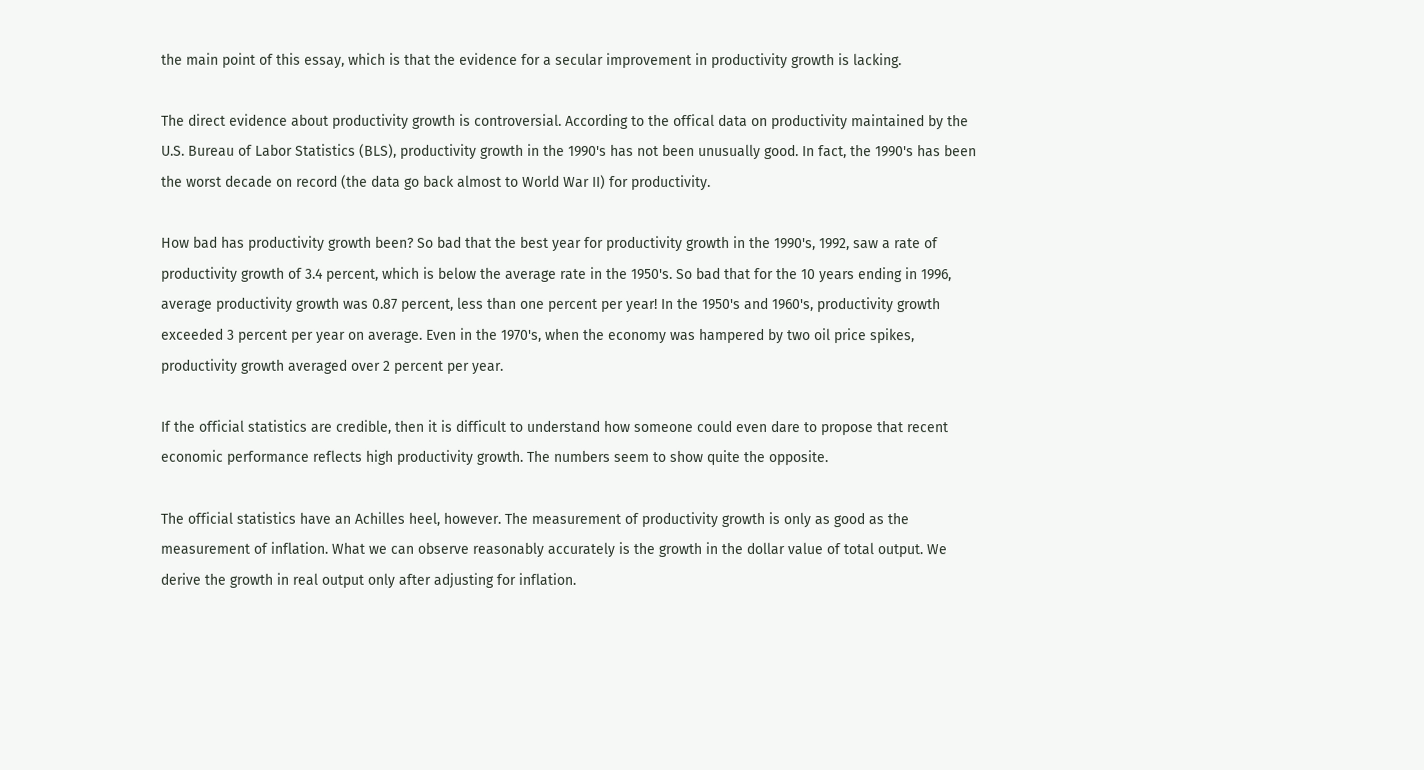the main point of this essay, which is that the evidence for a secular improvement in productivity growth is lacking.

The direct evidence about productivity growth is controversial. According to the offical data on productivity maintained by the U.S. Bureau of Labor Statistics (BLS), productivity growth in the 1990's has not been unusually good. In fact, the 1990's has been the worst decade on record (the data go back almost to World War II) for productivity.

How bad has productivity growth been? So bad that the best year for productivity growth in the 1990's, 1992, saw a rate of productivity growth of 3.4 percent, which is below the average rate in the 1950's. So bad that for the 10 years ending in 1996, average productivity growth was 0.87 percent, less than one percent per year! In the 1950's and 1960's, productivity growth exceeded 3 percent per year on average. Even in the 1970's, when the economy was hampered by two oil price spikes, productivity growth averaged over 2 percent per year.

If the official statistics are credible, then it is difficult to understand how someone could even dare to propose that recent economic performance reflects high productivity growth. The numbers seem to show quite the opposite.

The official statistics have an Achilles heel, however. The measurement of productivity growth is only as good as the measurement of inflation. What we can observe reasonably accurately is the growth in the dollar value of total output. We derive the growth in real output only after adjusting for inflation.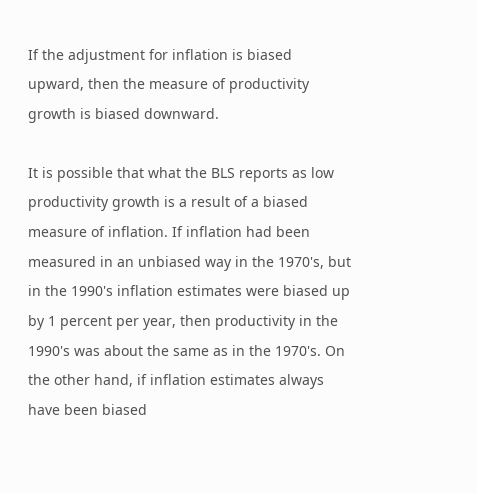If the adjustment for inflation is biased upward, then the measure of productivity growth is biased downward.

It is possible that what the BLS reports as low productivity growth is a result of a biased measure of inflation. If inflation had been measured in an unbiased way in the 1970's, but in the 1990's inflation estimates were biased up by 1 percent per year, then productivity in the 1990's was about the same as in the 1970's. On the other hand, if inflation estimates always have been biased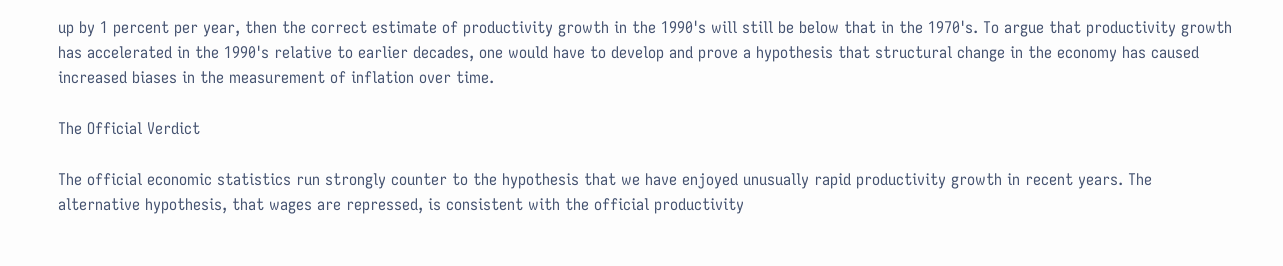up by 1 percent per year, then the correct estimate of productivity growth in the 1990's will still be below that in the 1970's. To argue that productivity growth has accelerated in the 1990's relative to earlier decades, one would have to develop and prove a hypothesis that structural change in the economy has caused increased biases in the measurement of inflation over time.

The Official Verdict

The official economic statistics run strongly counter to the hypothesis that we have enjoyed unusually rapid productivity growth in recent years. The alternative hypothesis, that wages are repressed, is consistent with the official productivity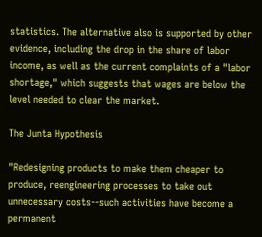statistics. The alternative also is supported by other evidence, including the drop in the share of labor income, as well as the current complaints of a "labor shortage," which suggests that wages are below the level needed to clear the market.

The Junta Hypothesis

"Redesigning products to make them cheaper to produce, reengineering processes to take out unnecessary costs--such activities have become a permanent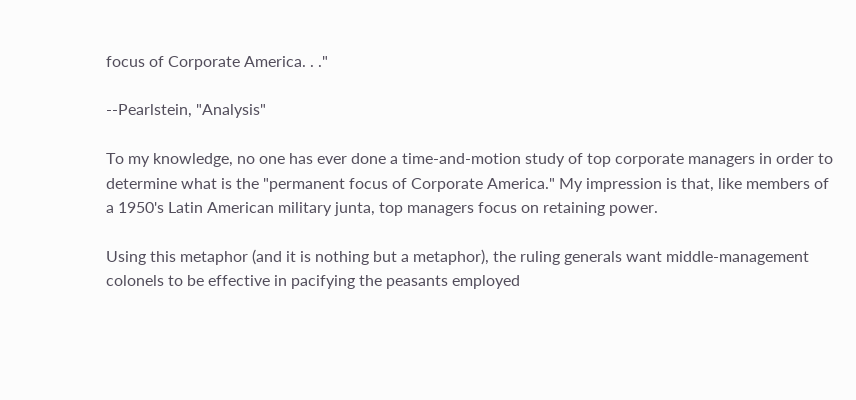focus of Corporate America. . ."

--Pearlstein, "Analysis"

To my knowledge, no one has ever done a time-and-motion study of top corporate managers in order to determine what is the "permanent focus of Corporate America." My impression is that, like members of a 1950's Latin American military junta, top managers focus on retaining power.

Using this metaphor (and it is nothing but a metaphor), the ruling generals want middle-management colonels to be effective in pacifying the peasants employed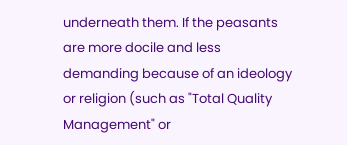underneath them. If the peasants are more docile and less demanding because of an ideology or religion (such as "Total Quality Management" or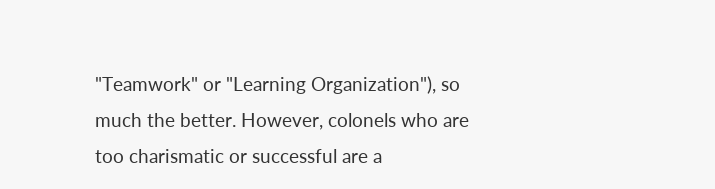"Teamwork" or "Learning Organization"), so much the better. However, colonels who are too charismatic or successful are a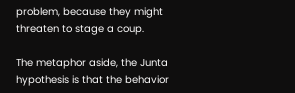problem, because they might threaten to stage a coup.

The metaphor aside, the Junta hypothesis is that the behavior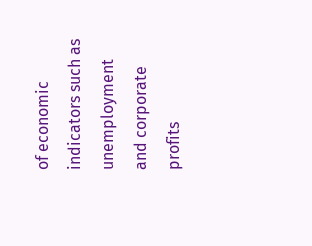of economic indicators such as unemployment and corporate profits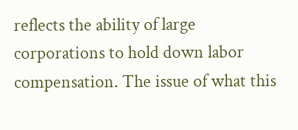reflects the ability of large corporations to hold down labor compensation. The issue of what this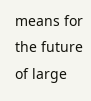means for the future of large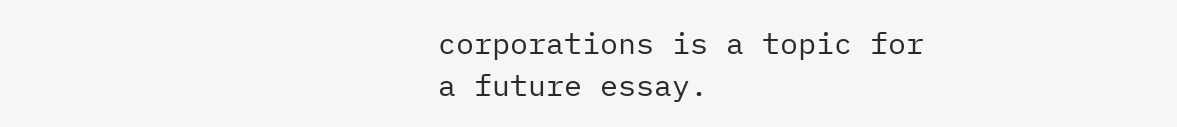corporations is a topic for a future essay.